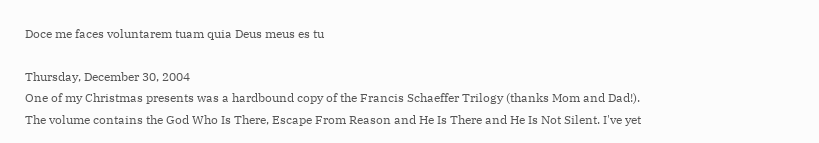Doce me faces voluntarem tuam quia Deus meus es tu

Thursday, December 30, 2004
One of my Christmas presents was a hardbound copy of the Francis Schaeffer Trilogy (thanks Mom and Dad!). The volume contains the God Who Is There, Escape From Reason and He Is There and He Is Not Silent. I've yet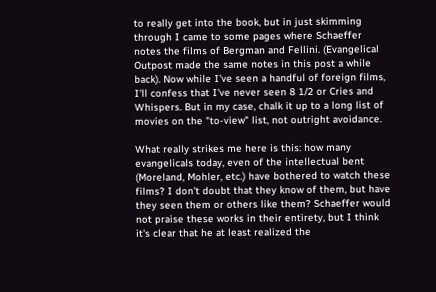to really get into the book, but in just skimming through I came to some pages where Schaeffer notes the films of Bergman and Fellini. (Evangelical Outpost made the same notes in this post a while back). Now while I've seen a handful of foreign films, I'll confess that I've never seen 8 1/2 or Cries and Whispers. But in my case, chalk it up to a long list of movies on the "to-view" list, not outright avoidance.

What really strikes me here is this: how many evangelicals today, even of the intellectual bent (Moreland, Mohler, etc.) have bothered to watch these films? I don't doubt that they know of them, but have they seen them or others like them? Schaeffer would not praise these works in their entirety, but I think it's clear that he at least realized the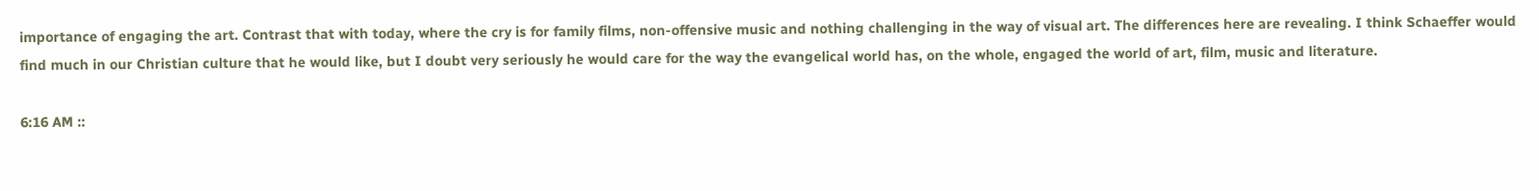importance of engaging the art. Contrast that with today, where the cry is for family films, non-offensive music and nothing challenging in the way of visual art. The differences here are revealing. I think Schaeffer would find much in our Christian culture that he would like, but I doubt very seriously he would care for the way the evangelical world has, on the whole, engaged the world of art, film, music and literature.

6:16 AM ::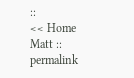::
<< Home
Matt :: permalink